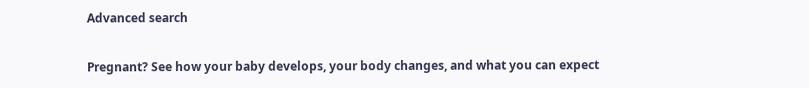Advanced search

Pregnant? See how your baby develops, your body changes, and what you can expect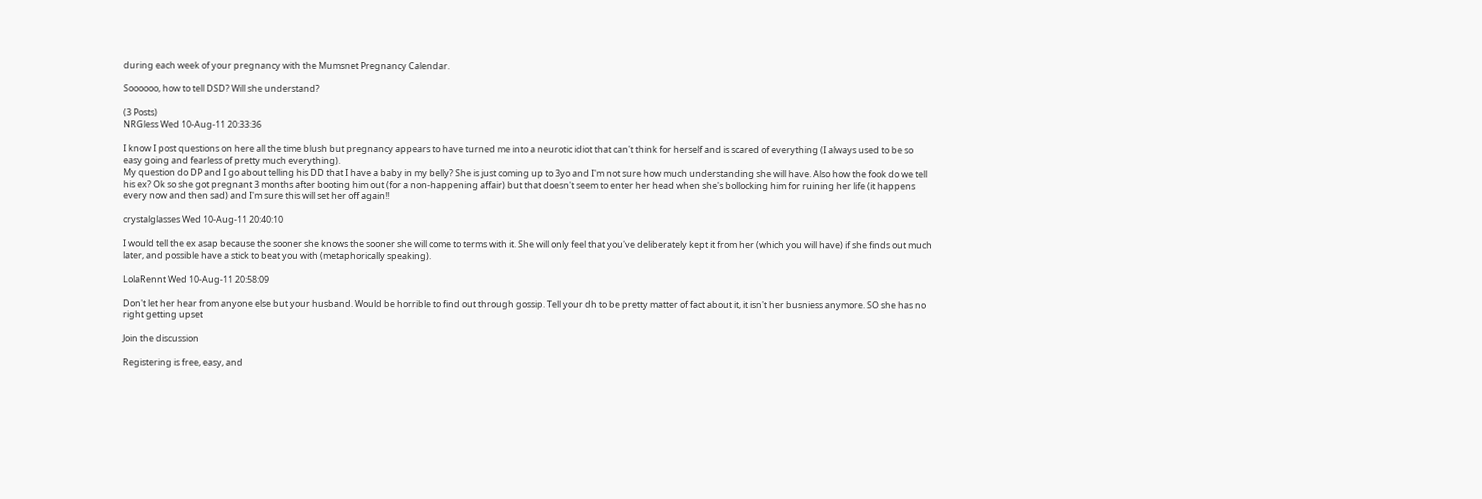during each week of your pregnancy with the Mumsnet Pregnancy Calendar.

Soooooo, how to tell DSD? Will she understand?

(3 Posts)
NRGless Wed 10-Aug-11 20:33:36

I know I post questions on here all the time blush but pregnancy appears to have turned me into a neurotic idiot that can't think for herself and is scared of everything (I always used to be so easy going and fearless of pretty much everything).
My question do DP and I go about telling his DD that I have a baby in my belly? She is just coming up to 3yo and I'm not sure how much understanding she will have. Also how the fook do we tell his ex? Ok so she got pregnant 3 months after booting him out (for a non-happening affair) but that doesn't seem to enter her head when she's bollocking him for ruining her life (it happens every now and then sad) and I'm sure this will set her off again!!

crystalglasses Wed 10-Aug-11 20:40:10

I would tell the ex asap because the sooner she knows the sooner she will come to terms with it. She will only feel that you've deliberately kept it from her (which you will have) if she finds out much later, and possible have a stick to beat you with (metaphorically speaking).

LolaRennt Wed 10-Aug-11 20:58:09

Don't let her hear from anyone else but your husband. Would be horrible to find out through gossip. Tell your dh to be pretty matter of fact about it, it isn't her busniess anymore. SO she has no right getting upset

Join the discussion

Registering is free, easy, and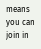means you can join in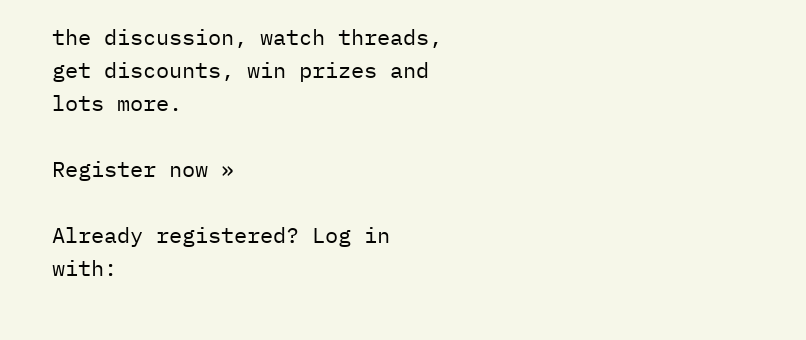the discussion, watch threads, get discounts, win prizes and lots more.

Register now »

Already registered? Log in with: